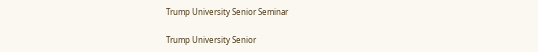Trump University Senior Seminar

Trump University Senior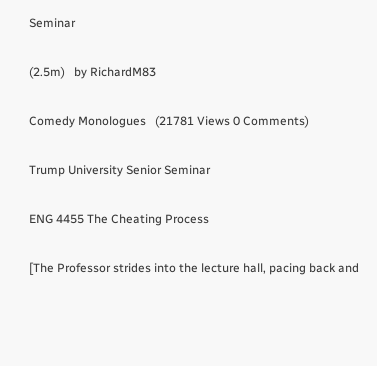Seminar

(2.5m)   by RichardM83

Comedy Monologues   (21781 Views 0 Comments)

Trump University Senior Seminar

ENG 4455 The Cheating Process

[The Professor strides into the lecture hall, pacing back and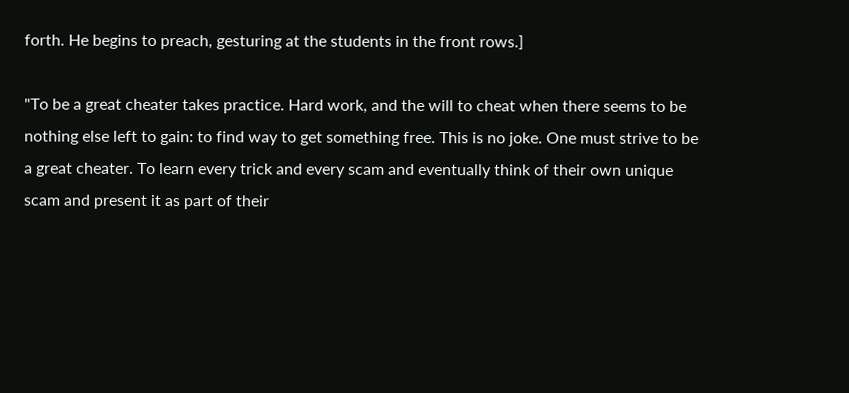forth. He begins to preach, gesturing at the students in the front rows.]

"To be a great cheater takes practice. Hard work, and the will to cheat when there seems to be nothing else left to gain: to find way to get something free. This is no joke. One must strive to be a great cheater. To learn every trick and every scam and eventually think of their own unique scam and present it as part of their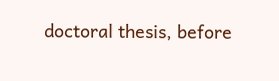doctoral thesis, before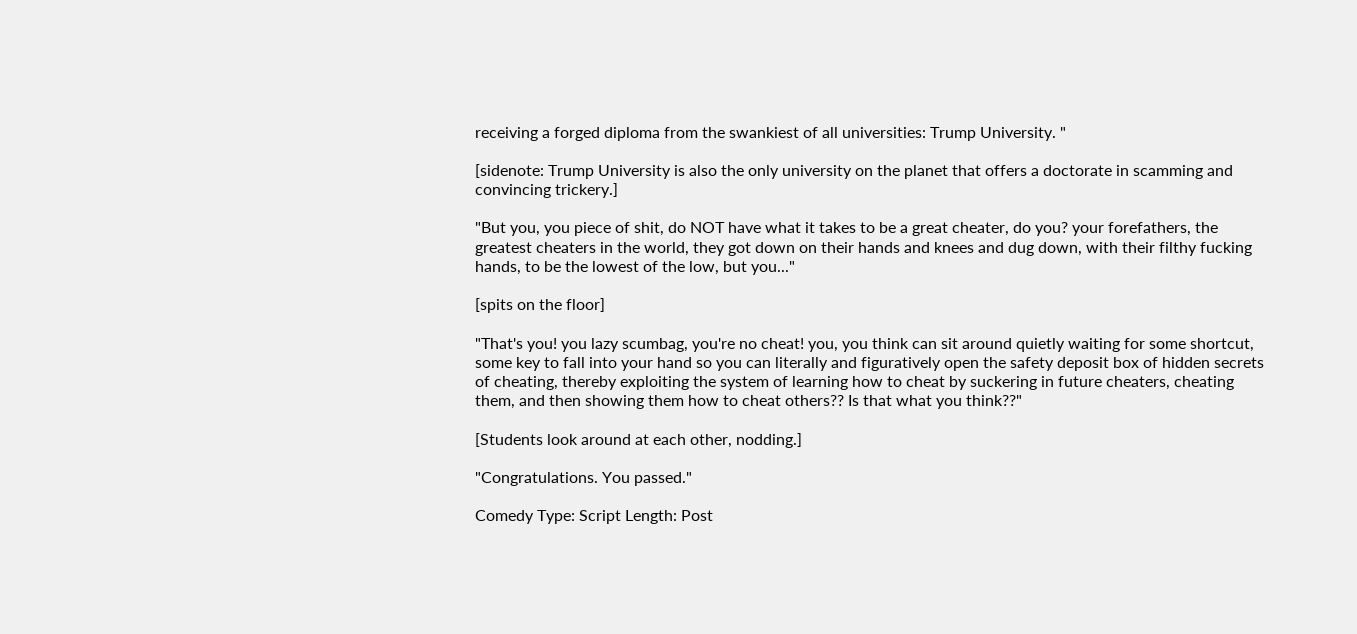receiving a forged diploma from the swankiest of all universities: Trump University. "

[sidenote: Trump University is also the only university on the planet that offers a doctorate in scamming and convincing trickery.]

"But you, you piece of shit, do NOT have what it takes to be a great cheater, do you? your forefathers, the greatest cheaters in the world, they got down on their hands and knees and dug down, with their filthy fucking hands, to be the lowest of the low, but you..."

[spits on the floor]

"That's you! you lazy scumbag, you're no cheat! you, you think can sit around quietly waiting for some shortcut, some key to fall into your hand so you can literally and figuratively open the safety deposit box of hidden secrets of cheating, thereby exploiting the system of learning how to cheat by suckering in future cheaters, cheating them, and then showing them how to cheat others?? Is that what you think??"

[Students look around at each other, nodding.]

"Congratulations. You passed."

Comedy Type: Script Length: Post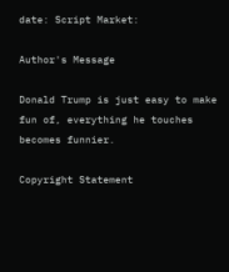date: Script Market:

Author's Message

Donald Trump is just easy to make fun of, everything he touches becomes funnier.

Copyright Statement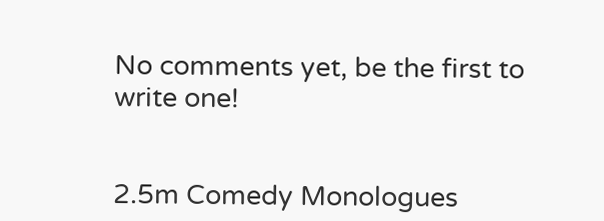No comments yet, be the first to write one!


2.5m Comedy Monologues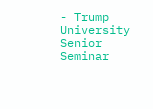- Trump University Senior Seminar